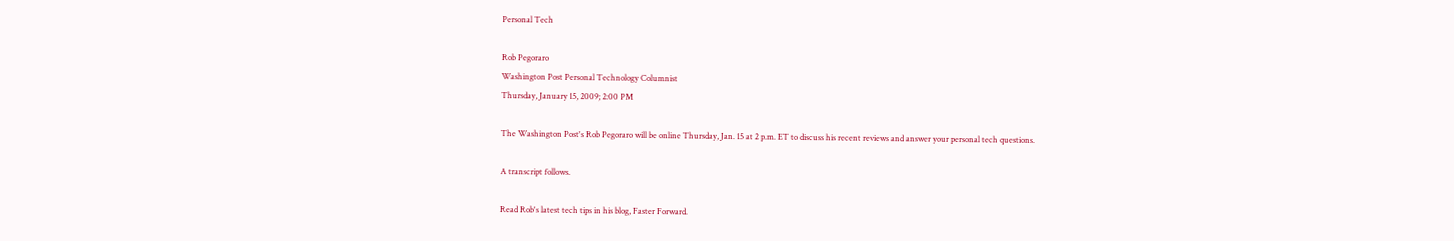Personal Tech

Rob Pegoraro
Washington Post Personal Technology Columnist
Thursday, January 15, 2009; 2:00 PM

The Washington Post's Rob Pegoraro will be online Thursday, Jan. 15 at 2 p.m. ET to discuss his recent reviews and answer your personal tech questions.

A transcript follows.

Read Rob's latest tech tips in his blog, Faster Forward.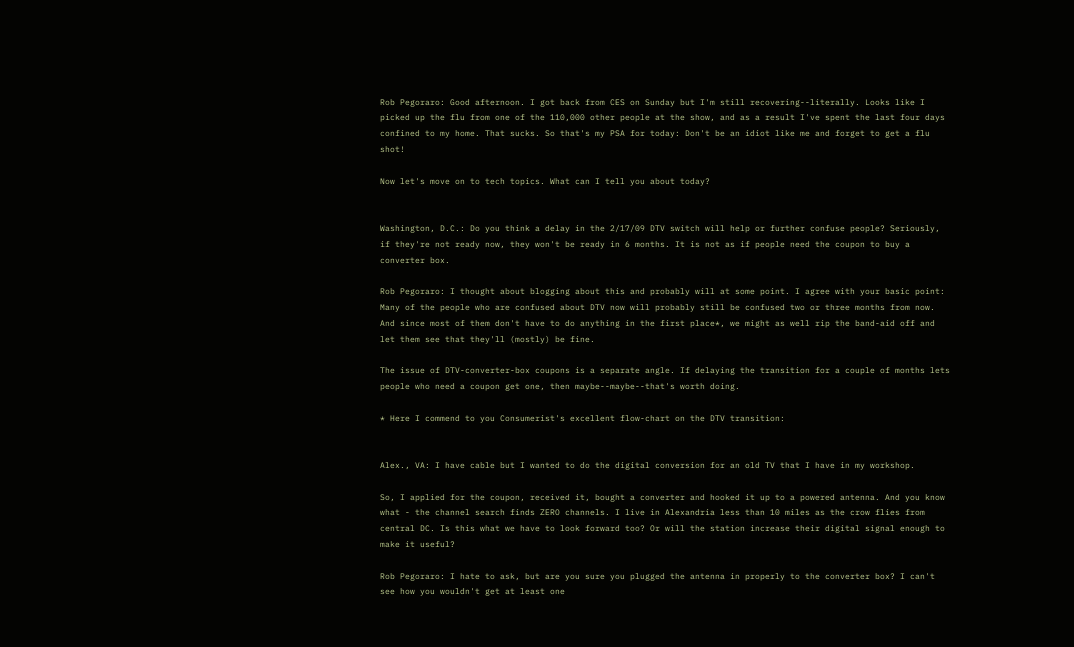Rob Pegoraro: Good afternoon. I got back from CES on Sunday but I'm still recovering--literally. Looks like I picked up the flu from one of the 110,000 other people at the show, and as a result I've spent the last four days confined to my home. That sucks. So that's my PSA for today: Don't be an idiot like me and forget to get a flu shot!

Now let's move on to tech topics. What can I tell you about today?


Washington, D.C.: Do you think a delay in the 2/17/09 DTV switch will help or further confuse people? Seriously, if they're not ready now, they won't be ready in 6 months. It is not as if people need the coupon to buy a converter box.

Rob Pegoraro: I thought about blogging about this and probably will at some point. I agree with your basic point: Many of the people who are confused about DTV now will probably still be confused two or three months from now. And since most of them don't have to do anything in the first place*, we might as well rip the band-aid off and let them see that they'll (mostly) be fine.

The issue of DTV-converter-box coupons is a separate angle. If delaying the transition for a couple of months lets people who need a coupon get one, then maybe--maybe--that's worth doing.

* Here I commend to you Consumerist's excellent flow-chart on the DTV transition:


Alex., VA: I have cable but I wanted to do the digital conversion for an old TV that I have in my workshop.

So, I applied for the coupon, received it, bought a converter and hooked it up to a powered antenna. And you know what - the channel search finds ZERO channels. I live in Alexandria less than 10 miles as the crow flies from central DC. Is this what we have to look forward too? Or will the station increase their digital signal enough to make it useful?

Rob Pegoraro: I hate to ask, but are you sure you plugged the antenna in properly to the converter box? I can't see how you wouldn't get at least one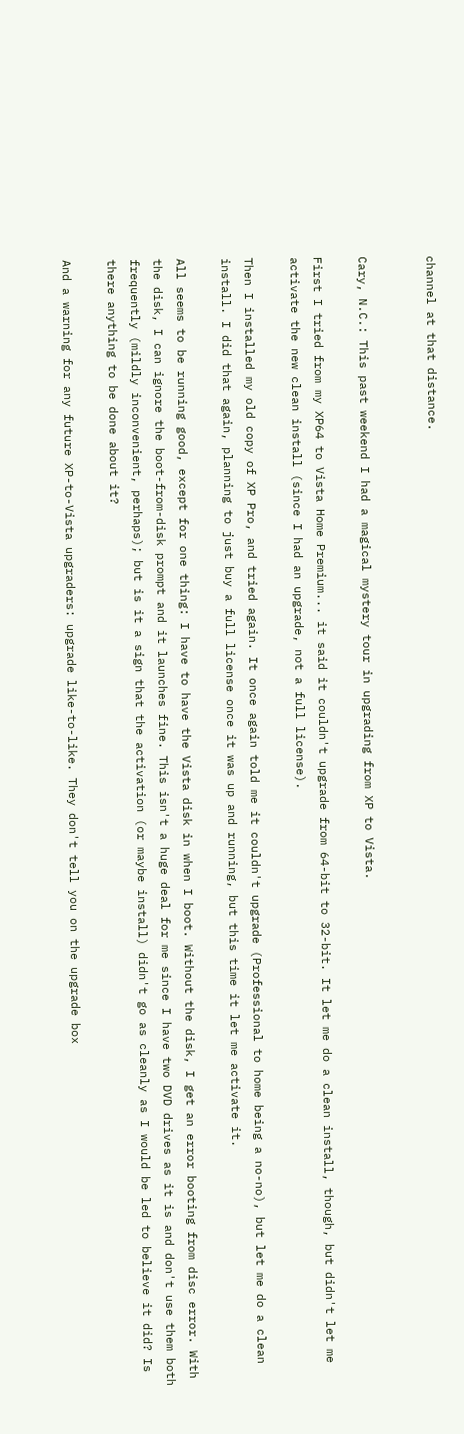channel at that distance.


Cary, N.C.: This past weekend I had a magical mystery tour in upgrading from XP to Vista.

First I tried from my XP64 to Vista Home Premium... it said it couldn't upgrade from 64-bit to 32-bit. It let me do a clean install, though, but didn't let me activate the new clean install (since I had an upgrade, not a full license).

Then I installed my old copy of XP Pro, and tried again. It once again told me it couldn't upgrade (Professional to home being a no-no), but let me do a clean install. I did that again, planning to just buy a full license once it was up and running, but this time it let me activate it.

All seems to be running good, except for one thing: I have to have the Vista disk in when I boot. Without the disk, I get an error booting from disc error. With the disk, I can ignore the boot-from-disk prompt and it launches fine. This isn't a huge deal for me since I have two DVD drives as it is and don't use them both frequently (mildly inconvenient, perhaps); but is it a sign that the activation (or maybe install) didn't go as cleanly as I would be led to believe it did? Is there anything to be done about it?

And a warning for any future XP-to-Vista upgraders: upgrade like-to-like. They don't tell you on the upgrade box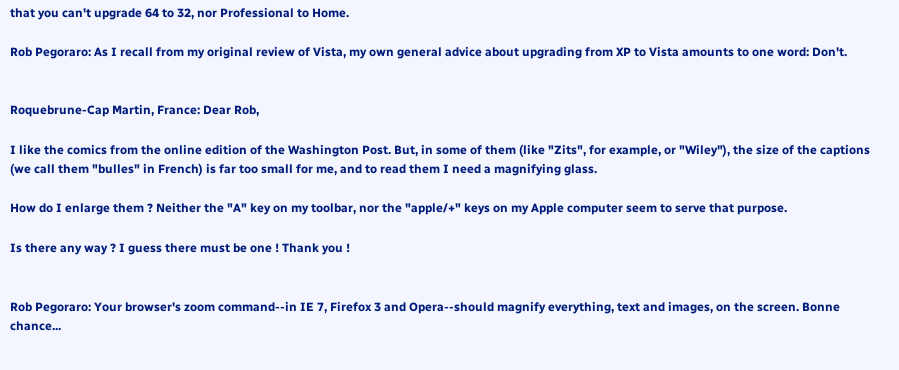that you can't upgrade 64 to 32, nor Professional to Home.

Rob Pegoraro: As I recall from my original review of Vista, my own general advice about upgrading from XP to Vista amounts to one word: Don't.


Roquebrune-Cap Martin, France: Dear Rob,

I like the comics from the online edition of the Washington Post. But, in some of them (like "Zits", for example, or "Wiley"), the size of the captions (we call them "bulles" in French) is far too small for me, and to read them I need a magnifying glass.

How do I enlarge them ? Neither the "A" key on my toolbar, nor the "apple/+" keys on my Apple computer seem to serve that purpose.

Is there any way ? I guess there must be one ! Thank you !


Rob Pegoraro: Your browser's zoom command--in IE 7, Firefox 3 and Opera--should magnify everything, text and images, on the screen. Bonne chance...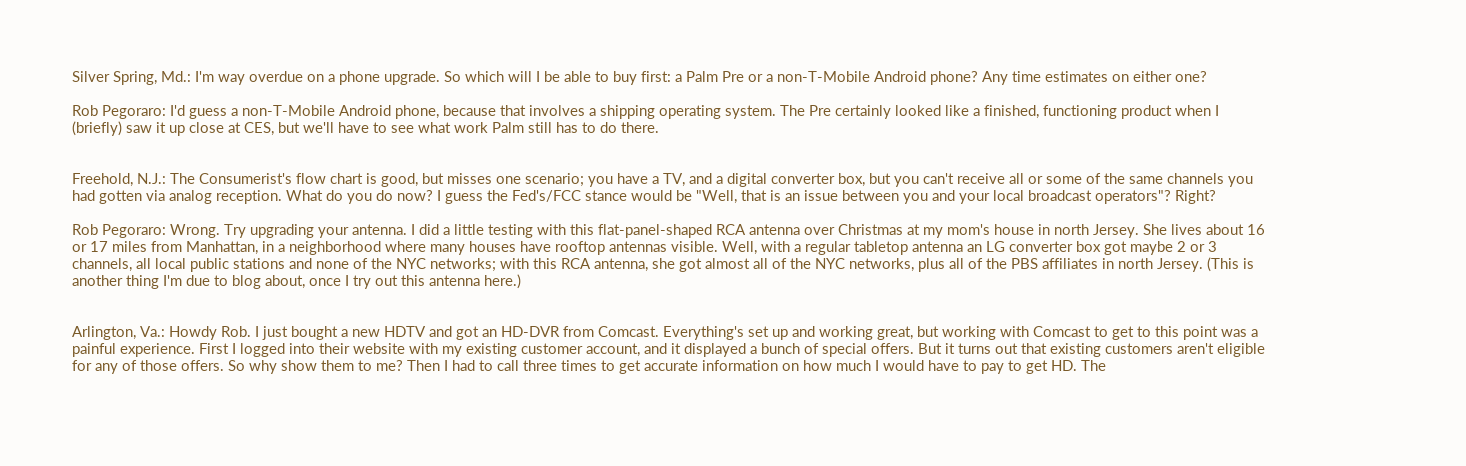Silver Spring, Md.: I'm way overdue on a phone upgrade. So which will I be able to buy first: a Palm Pre or a non-T-Mobile Android phone? Any time estimates on either one?

Rob Pegoraro: I'd guess a non-T-Mobile Android phone, because that involves a shipping operating system. The Pre certainly looked like a finished, functioning product when I (briefly) saw it up close at CES, but we'll have to see what work Palm still has to do there.


Freehold, N.J.: The Consumerist's flow chart is good, but misses one scenario; you have a TV, and a digital converter box, but you can't receive all or some of the same channels you had gotten via analog reception. What do you do now? I guess the Fed's/FCC stance would be "Well, that is an issue between you and your local broadcast operators"? Right?

Rob Pegoraro: Wrong. Try upgrading your antenna. I did a little testing with this flat-panel-shaped RCA antenna over Christmas at my mom's house in north Jersey. She lives about 16 or 17 miles from Manhattan, in a neighborhood where many houses have rooftop antennas visible. Well, with a regular tabletop antenna an LG converter box got maybe 2 or 3 channels, all local public stations and none of the NYC networks; with this RCA antenna, she got almost all of the NYC networks, plus all of the PBS affiliates in north Jersey. (This is another thing I'm due to blog about, once I try out this antenna here.)


Arlington, Va.: Howdy Rob. I just bought a new HDTV and got an HD-DVR from Comcast. Everything's set up and working great, but working with Comcast to get to this point was a painful experience. First I logged into their website with my existing customer account, and it displayed a bunch of special offers. But it turns out that existing customers aren't eligible for any of those offers. So why show them to me? Then I had to call three times to get accurate information on how much I would have to pay to get HD. The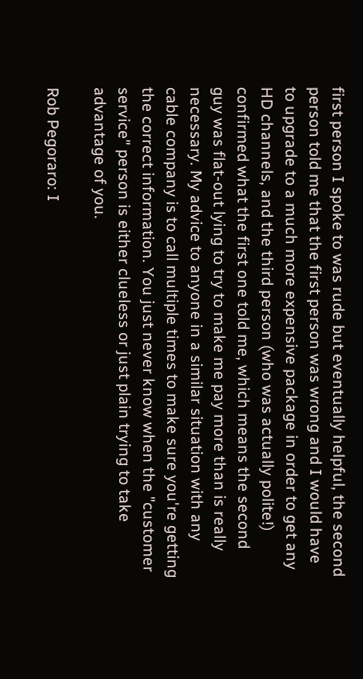first person I spoke to was rude but eventually helpful, the second person told me that the first person was wrong and I would have to upgrade to a much more expensive package in order to get any HD channels, and the third person (who was actually polite!) confirmed what the first one told me, which means the second guy was flat-out lying to try to make me pay more than is really necessary. My advice to anyone in a similar situation with any cable company is to call multiple times to make sure you're getting the correct information. You just never know when the "customer service" person is either clueless or just plain trying to take advantage of you.

Rob Pegoraro: I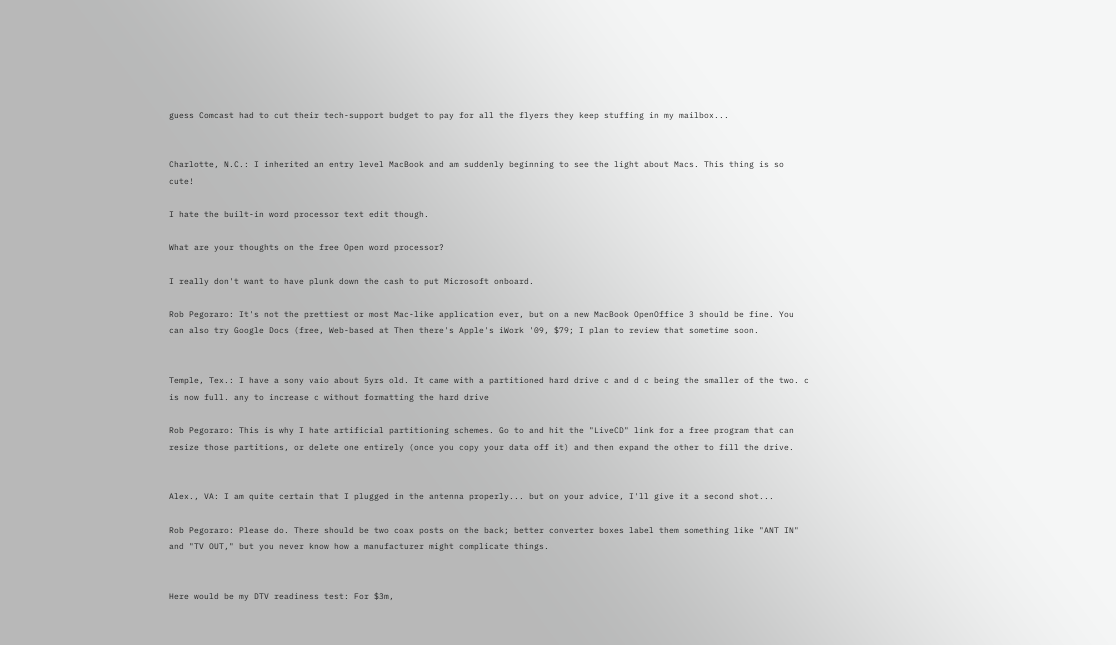guess Comcast had to cut their tech-support budget to pay for all the flyers they keep stuffing in my mailbox...


Charlotte, N.C.: I inherited an entry level MacBook and am suddenly beginning to see the light about Macs. This thing is so cute!

I hate the built-in word processor text edit though.

What are your thoughts on the free Open word processor?

I really don't want to have plunk down the cash to put Microsoft onboard.

Rob Pegoraro: It's not the prettiest or most Mac-like application ever, but on a new MacBook OpenOffice 3 should be fine. You can also try Google Docs (free, Web-based at Then there's Apple's iWork '09, $79; I plan to review that sometime soon.


Temple, Tex.: I have a sony vaio about 5yrs old. It came with a partitioned hard drive c and d c being the smaller of the two. c is now full. any to increase c without formatting the hard drive

Rob Pegoraro: This is why I hate artificial partitioning schemes. Go to and hit the "LiveCD" link for a free program that can resize those partitions, or delete one entirely (once you copy your data off it) and then expand the other to fill the drive.


Alex., VA: I am quite certain that I plugged in the antenna properly... but on your advice, I'll give it a second shot...

Rob Pegoraro: Please do. There should be two coax posts on the back; better converter boxes label them something like "ANT IN" and "TV OUT," but you never know how a manufacturer might complicate things.


Here would be my DTV readiness test: For $3m,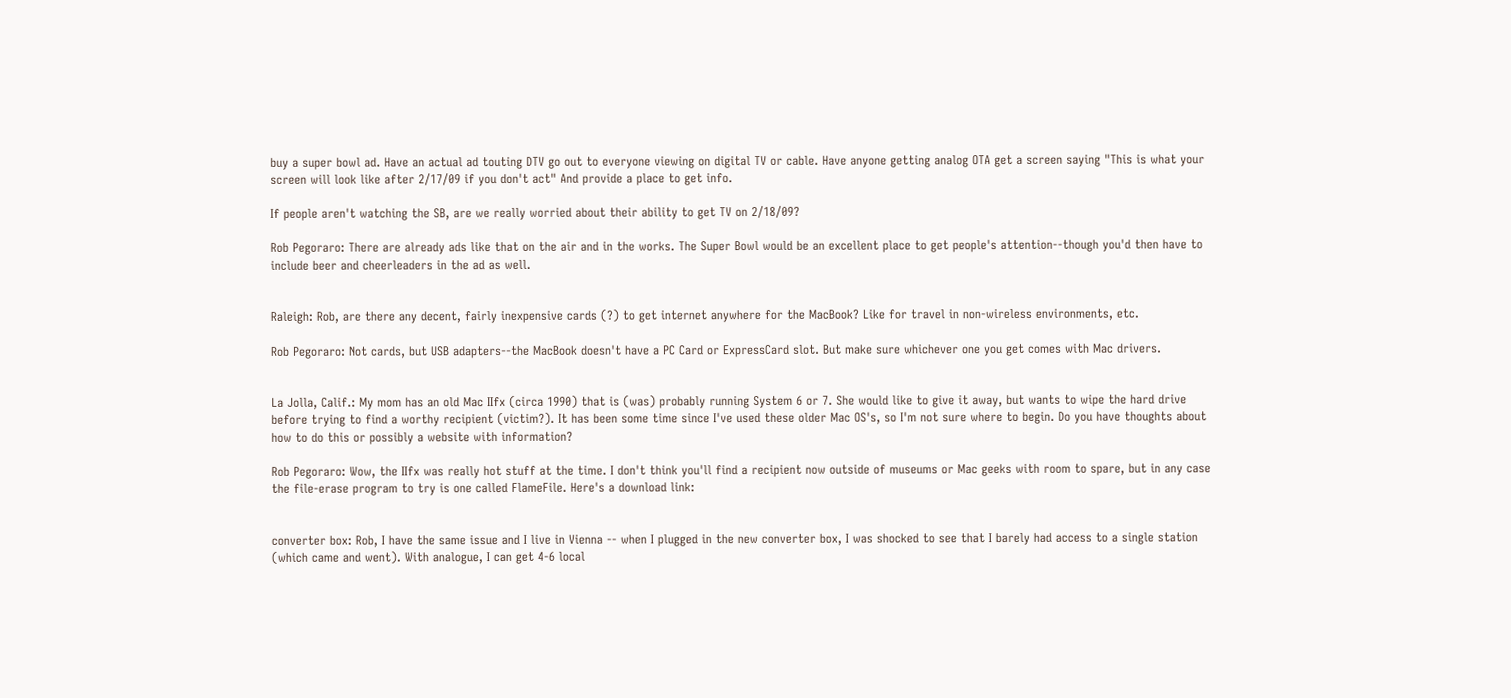buy a super bowl ad. Have an actual ad touting DTV go out to everyone viewing on digital TV or cable. Have anyone getting analog OTA get a screen saying "This is what your screen will look like after 2/17/09 if you don't act" And provide a place to get info.

If people aren't watching the SB, are we really worried about their ability to get TV on 2/18/09?

Rob Pegoraro: There are already ads like that on the air and in the works. The Super Bowl would be an excellent place to get people's attention--though you'd then have to include beer and cheerleaders in the ad as well.


Raleigh: Rob, are there any decent, fairly inexpensive cards (?) to get internet anywhere for the MacBook? Like for travel in non-wireless environments, etc.

Rob Pegoraro: Not cards, but USB adapters--the MacBook doesn't have a PC Card or ExpressCard slot. But make sure whichever one you get comes with Mac drivers.


La Jolla, Calif.: My mom has an old Mac IIfx (circa 1990) that is (was) probably running System 6 or 7. She would like to give it away, but wants to wipe the hard drive before trying to find a worthy recipient (victim?). It has been some time since I've used these older Mac OS's, so I'm not sure where to begin. Do you have thoughts about how to do this or possibly a website with information?

Rob Pegoraro: Wow, the IIfx was really hot stuff at the time. I don't think you'll find a recipient now outside of museums or Mac geeks with room to spare, but in any case the file-erase program to try is one called FlameFile. Here's a download link:


converter box: Rob, I have the same issue and I live in Vienna -- when I plugged in the new converter box, I was shocked to see that I barely had access to a single station (which came and went). With analogue, I can get 4-6 local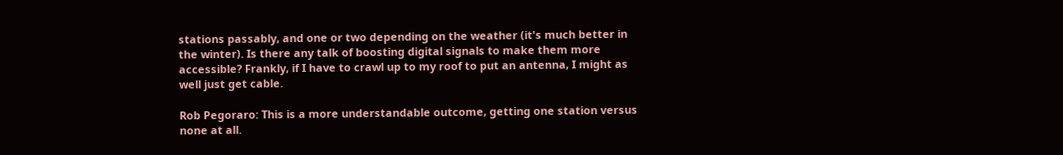stations passably, and one or two depending on the weather (it's much better in the winter). Is there any talk of boosting digital signals to make them more accessible? Frankly, if I have to crawl up to my roof to put an antenna, I might as well just get cable.

Rob Pegoraro: This is a more understandable outcome, getting one station versus none at all.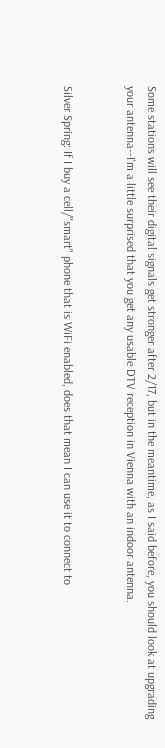Some stations will see their digital signals get stronger after 2/17, but in the meantime, as I said before, you should look at upgrading your antenna--I'm a little surprised that you get any usable DTV reception in Vienna with an indoor antenna.


Silver Spring: If I buy a cell/"smart" phone that is WiFi enabled, does that mean I can use it to connect to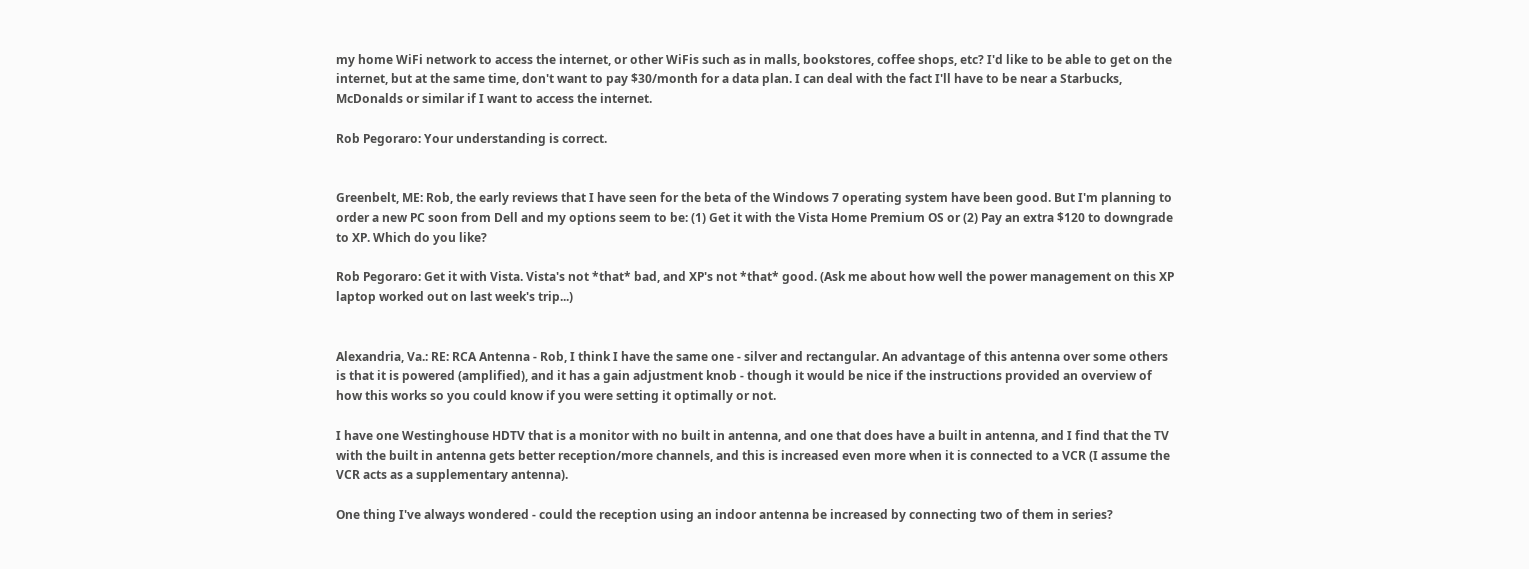my home WiFi network to access the internet, or other WiFis such as in malls, bookstores, coffee shops, etc? I'd like to be able to get on the internet, but at the same time, don't want to pay $30/month for a data plan. I can deal with the fact I'll have to be near a Starbucks, McDonalds or similar if I want to access the internet.

Rob Pegoraro: Your understanding is correct.


Greenbelt, ME: Rob, the early reviews that I have seen for the beta of the Windows 7 operating system have been good. But I'm planning to order a new PC soon from Dell and my options seem to be: (1) Get it with the Vista Home Premium OS or (2) Pay an extra $120 to downgrade to XP. Which do you like?

Rob Pegoraro: Get it with Vista. Vista's not *that* bad, and XP's not *that* good. (Ask me about how well the power management on this XP laptop worked out on last week's trip...)


Alexandria, Va.: RE: RCA Antenna - Rob, I think I have the same one - silver and rectangular. An advantage of this antenna over some others is that it is powered (amplified), and it has a gain adjustment knob - though it would be nice if the instructions provided an overview of how this works so you could know if you were setting it optimally or not.

I have one Westinghouse HDTV that is a monitor with no built in antenna, and one that does have a built in antenna, and I find that the TV with the built in antenna gets better reception/more channels, and this is increased even more when it is connected to a VCR (I assume the VCR acts as a supplementary antenna).

One thing I've always wondered - could the reception using an indoor antenna be increased by connecting two of them in series?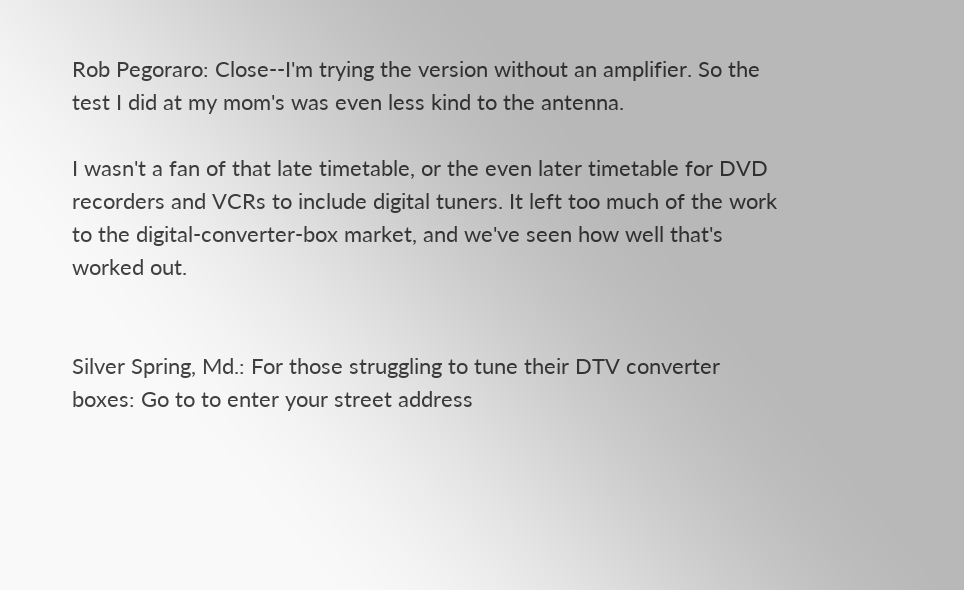Rob Pegoraro: Close--I'm trying the version without an amplifier. So the test I did at my mom's was even less kind to the antenna.

I wasn't a fan of that late timetable, or the even later timetable for DVD recorders and VCRs to include digital tuners. It left too much of the work to the digital-converter-box market, and we've seen how well that's worked out.


Silver Spring, Md.: For those struggling to tune their DTV converter boxes: Go to to enter your street address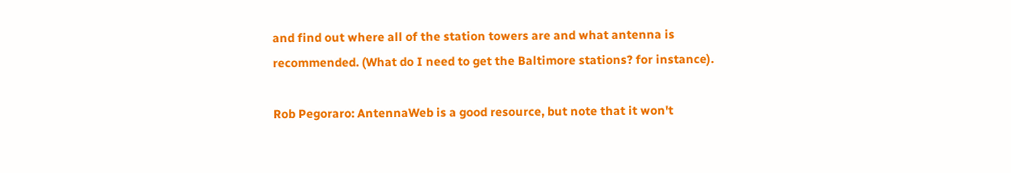and find out where all of the station towers are and what antenna is recommended. (What do I need to get the Baltimore stations? for instance).

Rob Pegoraro: AntennaWeb is a good resource, but note that it won't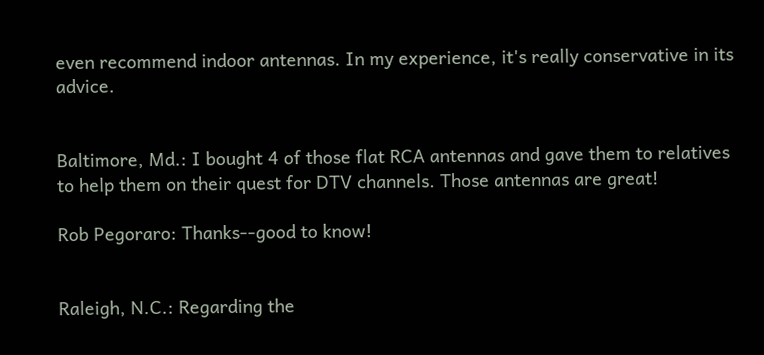even recommend indoor antennas. In my experience, it's really conservative in its advice.


Baltimore, Md.: I bought 4 of those flat RCA antennas and gave them to relatives to help them on their quest for DTV channels. Those antennas are great!

Rob Pegoraro: Thanks--good to know!


Raleigh, N.C.: Regarding the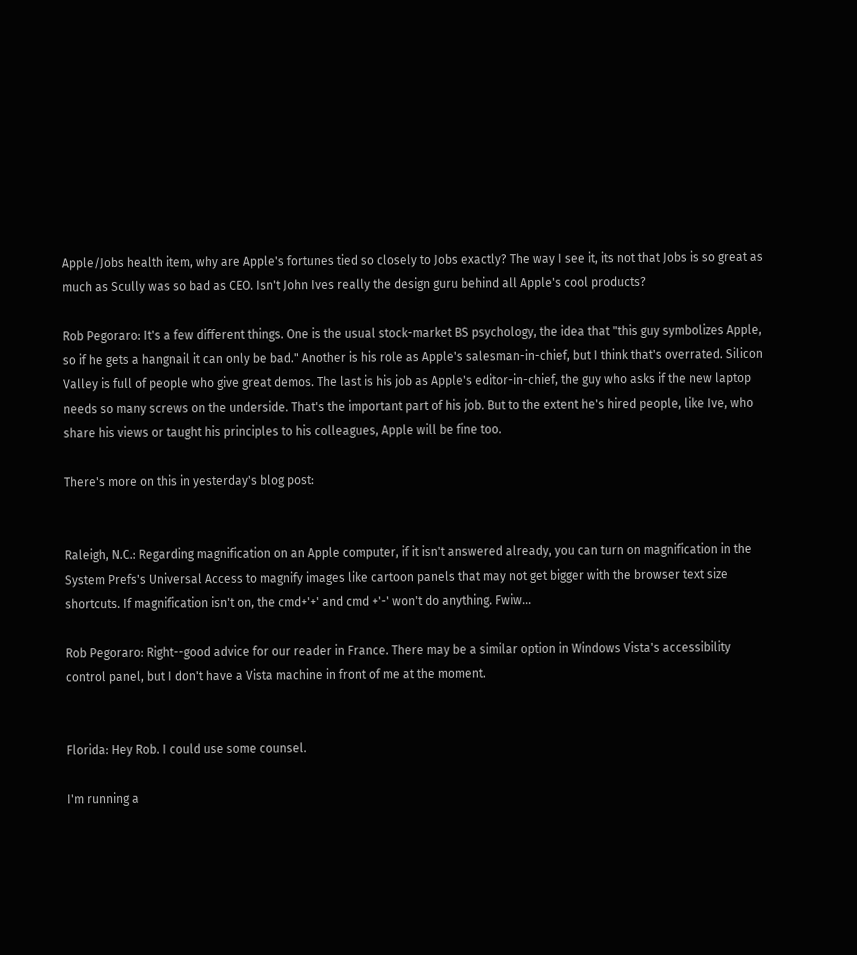Apple/Jobs health item, why are Apple's fortunes tied so closely to Jobs exactly? The way I see it, its not that Jobs is so great as much as Scully was so bad as CEO. Isn't John Ives really the design guru behind all Apple's cool products?

Rob Pegoraro: It's a few different things. One is the usual stock-market BS psychology, the idea that "this guy symbolizes Apple, so if he gets a hangnail it can only be bad." Another is his role as Apple's salesman-in-chief, but I think that's overrated. Silicon Valley is full of people who give great demos. The last is his job as Apple's editor-in-chief, the guy who asks if the new laptop needs so many screws on the underside. That's the important part of his job. But to the extent he's hired people, like Ive, who share his views or taught his principles to his colleagues, Apple will be fine too.

There's more on this in yesterday's blog post:


Raleigh, N.C.: Regarding magnification on an Apple computer, if it isn't answered already, you can turn on magnification in the System Prefs's Universal Access to magnify images like cartoon panels that may not get bigger with the browser text size shortcuts. If magnification isn't on, the cmd+'+' and cmd +'-' won't do anything. Fwiw...

Rob Pegoraro: Right--good advice for our reader in France. There may be a similar option in Windows Vista's accessibility control panel, but I don't have a Vista machine in front of me at the moment.


Florida: Hey Rob. I could use some counsel.

I'm running a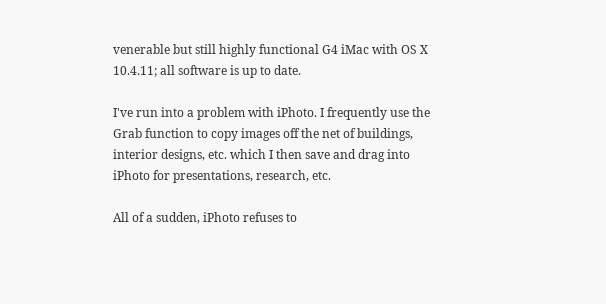venerable but still highly functional G4 iMac with OS X 10.4.11; all software is up to date.

I've run into a problem with iPhoto. I frequently use the Grab function to copy images off the net of buildings, interior designs, etc. which I then save and drag into iPhoto for presentations, research, etc.

All of a sudden, iPhoto refuses to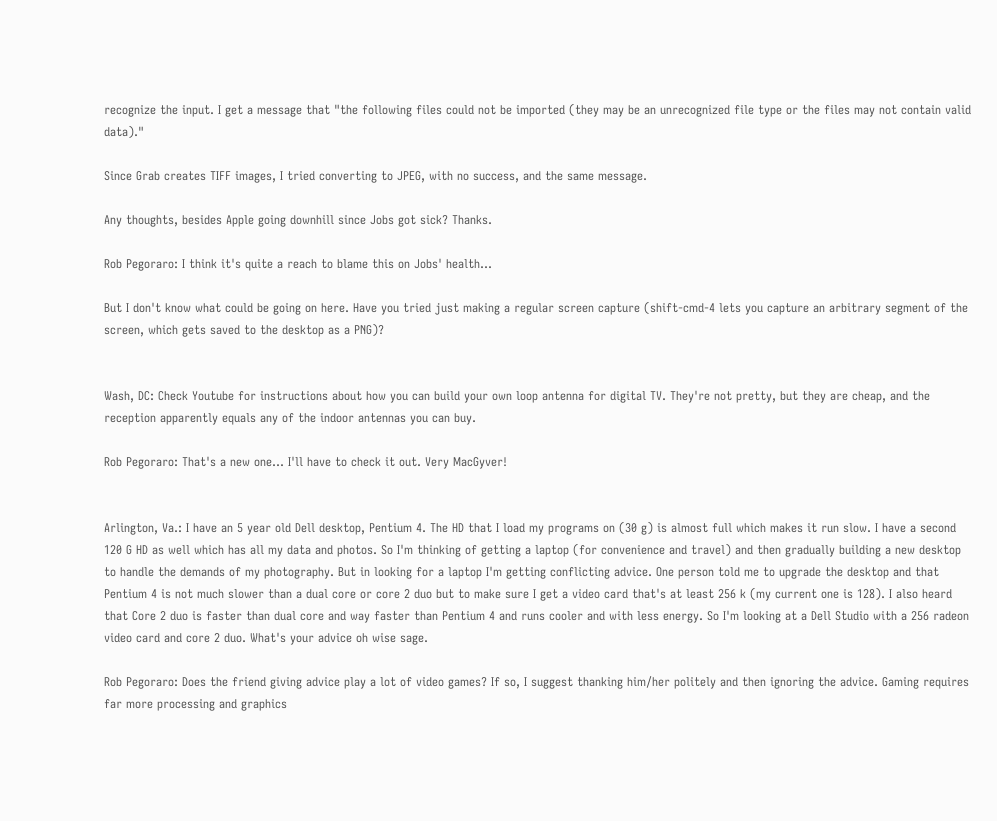recognize the input. I get a message that "the following files could not be imported (they may be an unrecognized file type or the files may not contain valid data)."

Since Grab creates TIFF images, I tried converting to JPEG, with no success, and the same message.

Any thoughts, besides Apple going downhill since Jobs got sick? Thanks.

Rob Pegoraro: I think it's quite a reach to blame this on Jobs' health...

But I don't know what could be going on here. Have you tried just making a regular screen capture (shift-cmd-4 lets you capture an arbitrary segment of the screen, which gets saved to the desktop as a PNG)?


Wash, DC: Check Youtube for instructions about how you can build your own loop antenna for digital TV. They're not pretty, but they are cheap, and the reception apparently equals any of the indoor antennas you can buy.

Rob Pegoraro: That's a new one... I'll have to check it out. Very MacGyver!


Arlington, Va.: I have an 5 year old Dell desktop, Pentium 4. The HD that I load my programs on (30 g) is almost full which makes it run slow. I have a second 120 G HD as well which has all my data and photos. So I'm thinking of getting a laptop (for convenience and travel) and then gradually building a new desktop to handle the demands of my photography. But in looking for a laptop I'm getting conflicting advice. One person told me to upgrade the desktop and that Pentium 4 is not much slower than a dual core or core 2 duo but to make sure I get a video card that's at least 256 k (my current one is 128). I also heard that Core 2 duo is faster than dual core and way faster than Pentium 4 and runs cooler and with less energy. So I'm looking at a Dell Studio with a 256 radeon video card and core 2 duo. What's your advice oh wise sage.

Rob Pegoraro: Does the friend giving advice play a lot of video games? If so, I suggest thanking him/her politely and then ignoring the advice. Gaming requires far more processing and graphics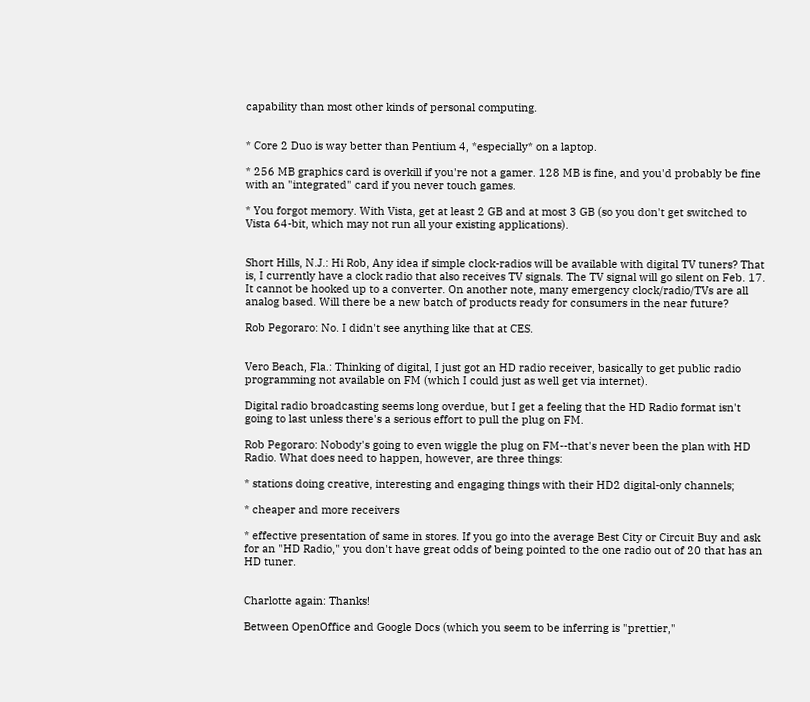capability than most other kinds of personal computing.


* Core 2 Duo is way better than Pentium 4, *especially* on a laptop.

* 256 MB graphics card is overkill if you're not a gamer. 128 MB is fine, and you'd probably be fine with an "integrated" card if you never touch games.

* You forgot memory. With Vista, get at least 2 GB and at most 3 GB (so you don't get switched to Vista 64-bit, which may not run all your existing applications).


Short Hills, N.J.: Hi Rob, Any idea if simple clock-radios will be available with digital TV tuners? That is, I currently have a clock radio that also receives TV signals. The TV signal will go silent on Feb. 17. It cannot be hooked up to a converter. On another note, many emergency clock/radio/TVs are all analog based. Will there be a new batch of products ready for consumers in the near future?

Rob Pegoraro: No. I didn't see anything like that at CES.


Vero Beach, Fla.: Thinking of digital, I just got an HD radio receiver, basically to get public radio programming not available on FM (which I could just as well get via internet).

Digital radio broadcasting seems long overdue, but I get a feeling that the HD Radio format isn't going to last unless there's a serious effort to pull the plug on FM.

Rob Pegoraro: Nobody's going to even wiggle the plug on FM--that's never been the plan with HD Radio. What does need to happen, however, are three things:

* stations doing creative, interesting and engaging things with their HD2 digital-only channels;

* cheaper and more receivers

* effective presentation of same in stores. If you go into the average Best City or Circuit Buy and ask for an "HD Radio," you don't have great odds of being pointed to the one radio out of 20 that has an HD tuner.


Charlotte again: Thanks!

Between OpenOffice and Google Docs (which you seem to be inferring is "prettier,"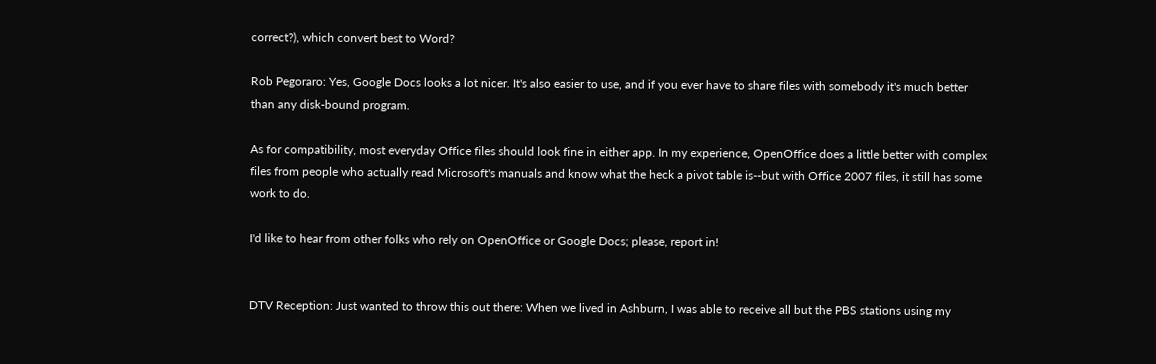correct?), which convert best to Word?

Rob Pegoraro: Yes, Google Docs looks a lot nicer. It's also easier to use, and if you ever have to share files with somebody it's much better than any disk-bound program.

As for compatibility, most everyday Office files should look fine in either app. In my experience, OpenOffice does a little better with complex files from people who actually read Microsoft's manuals and know what the heck a pivot table is--but with Office 2007 files, it still has some work to do.

I'd like to hear from other folks who rely on OpenOffice or Google Docs; please, report in!


DTV Reception: Just wanted to throw this out there: When we lived in Ashburn, I was able to receive all but the PBS stations using my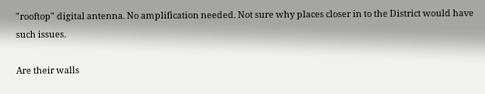"rooftop" digital antenna. No amplification needed. Not sure why places closer in to the District would have such issues.

Are their walls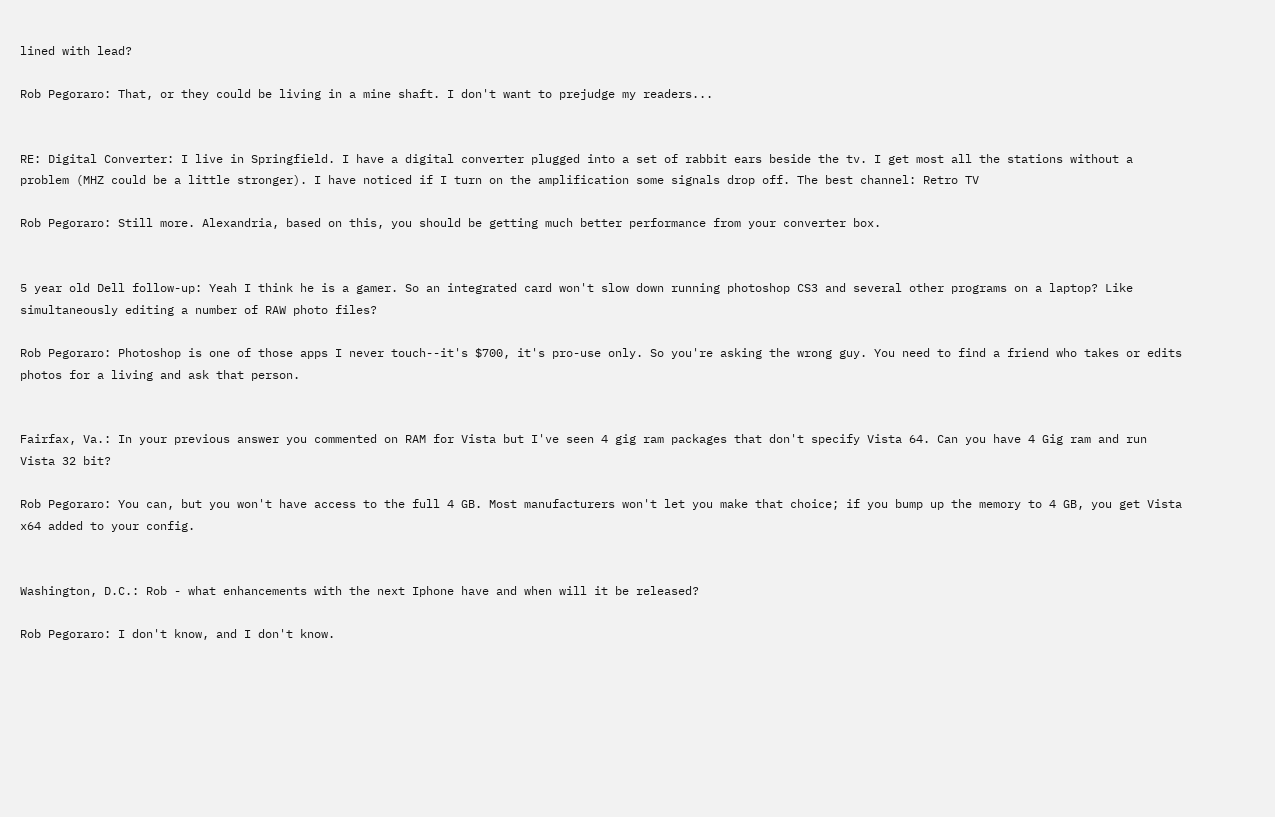lined with lead?

Rob Pegoraro: That, or they could be living in a mine shaft. I don't want to prejudge my readers...


RE: Digital Converter: I live in Springfield. I have a digital converter plugged into a set of rabbit ears beside the tv. I get most all the stations without a problem (MHZ could be a little stronger). I have noticed if I turn on the amplification some signals drop off. The best channel: Retro TV

Rob Pegoraro: Still more. Alexandria, based on this, you should be getting much better performance from your converter box.


5 year old Dell follow-up: Yeah I think he is a gamer. So an integrated card won't slow down running photoshop CS3 and several other programs on a laptop? Like simultaneously editing a number of RAW photo files?

Rob Pegoraro: Photoshop is one of those apps I never touch--it's $700, it's pro-use only. So you're asking the wrong guy. You need to find a friend who takes or edits photos for a living and ask that person.


Fairfax, Va.: In your previous answer you commented on RAM for Vista but I've seen 4 gig ram packages that don't specify Vista 64. Can you have 4 Gig ram and run Vista 32 bit?

Rob Pegoraro: You can, but you won't have access to the full 4 GB. Most manufacturers won't let you make that choice; if you bump up the memory to 4 GB, you get Vista x64 added to your config.


Washington, D.C.: Rob - what enhancements with the next Iphone have and when will it be released?

Rob Pegoraro: I don't know, and I don't know.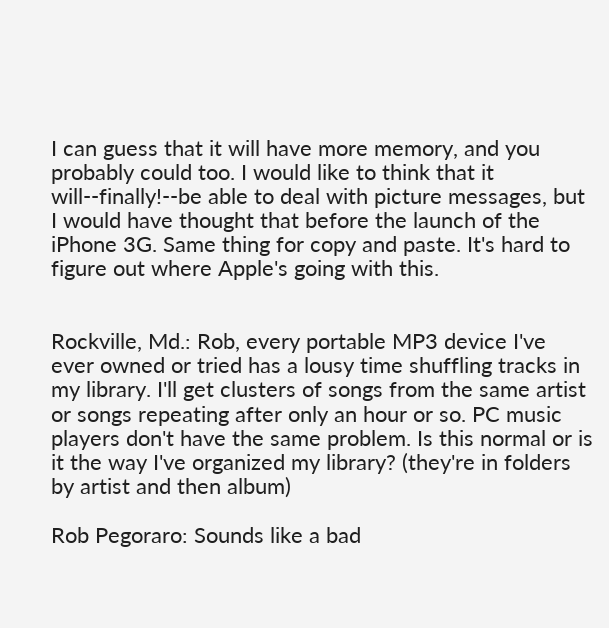I can guess that it will have more memory, and you probably could too. I would like to think that it will--finally!--be able to deal with picture messages, but I would have thought that before the launch of the iPhone 3G. Same thing for copy and paste. It's hard to figure out where Apple's going with this.


Rockville, Md.: Rob, every portable MP3 device I've ever owned or tried has a lousy time shuffling tracks in my library. I'll get clusters of songs from the same artist or songs repeating after only an hour or so. PC music players don't have the same problem. Is this normal or is it the way I've organized my library? (they're in folders by artist and then album)

Rob Pegoraro: Sounds like a bad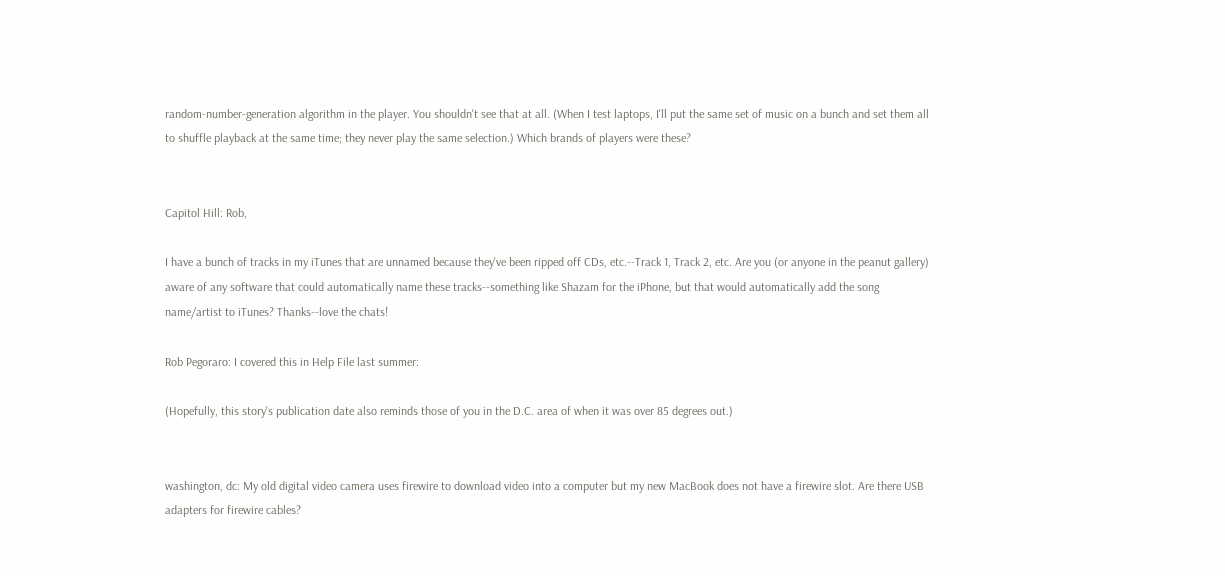random-number-generation algorithm in the player. You shouldn't see that at all. (When I test laptops, I'll put the same set of music on a bunch and set them all to shuffle playback at the same time; they never play the same selection.) Which brands of players were these?


Capitol Hill: Rob,

I have a bunch of tracks in my iTunes that are unnamed because they've been ripped off CDs, etc.--Track 1, Track 2, etc. Are you (or anyone in the peanut gallery) aware of any software that could automatically name these tracks--something like Shazam for the iPhone, but that would automatically add the song name/artist to iTunes? Thanks--love the chats!

Rob Pegoraro: I covered this in Help File last summer:

(Hopefully, this story's publication date also reminds those of you in the D.C. area of when it was over 85 degrees out.)


washington, dc: My old digital video camera uses firewire to download video into a computer but my new MacBook does not have a firewire slot. Are there USB adapters for firewire cables?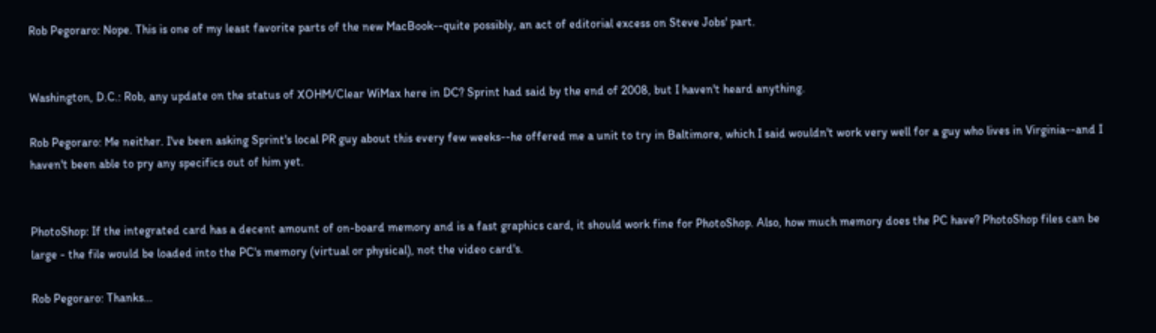Rob Pegoraro: Nope. This is one of my least favorite parts of the new MacBook--quite possibly, an act of editorial excess on Steve Jobs' part.


Washington, D.C.: Rob, any update on the status of XOHM/Clear WiMax here in DC? Sprint had said by the end of 2008, but I haven't heard anything.

Rob Pegoraro: Me neither. I've been asking Sprint's local PR guy about this every few weeks--he offered me a unit to try in Baltimore, which I said wouldn't work very well for a guy who lives in Virginia--and I haven't been able to pry any specifics out of him yet.


PhotoShop: If the integrated card has a decent amount of on-board memory and is a fast graphics card, it should work fine for PhotoShop. Also, how much memory does the PC have? PhotoShop files can be large - the file would be loaded into the PC's memory (virtual or physical), not the video card's.

Rob Pegoraro: Thanks...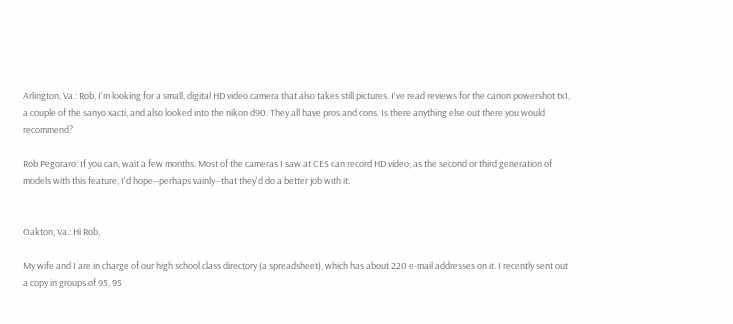Arlington, Va.: Rob, I'm looking for a small, digital HD video camera that also takes still pictures. I've read reviews for the canon powershot tx1, a couple of the sanyo xacti, and also looked into the nikon d90. They all have pros and cons. Is there anything else out there you would recommend?

Rob Pegoraro: If you can, wait a few months. Most of the cameras I saw at CES can record HD video; as the second or third generation of models with this feature, I'd hope--perhaps vainly--that they'd do a better job with it.


Oakton, Va.: Hi Rob,

My wife and I are in charge of our high school class directory (a spreadsheet), which has about 220 e-mail addresses on it. I recently sent out a copy in groups of 95, 95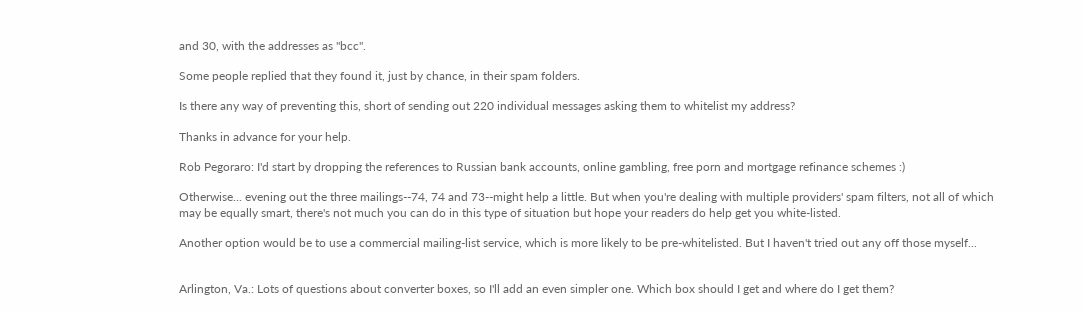and 30, with the addresses as "bcc".

Some people replied that they found it, just by chance, in their spam folders.

Is there any way of preventing this, short of sending out 220 individual messages asking them to whitelist my address?

Thanks in advance for your help.

Rob Pegoraro: I'd start by dropping the references to Russian bank accounts, online gambling, free porn and mortgage refinance schemes :)

Otherwise... evening out the three mailings--74, 74 and 73--might help a little. But when you're dealing with multiple providers' spam filters, not all of which may be equally smart, there's not much you can do in this type of situation but hope your readers do help get you white-listed.

Another option would be to use a commercial mailing-list service, which is more likely to be pre-whitelisted. But I haven't tried out any off those myself...


Arlington, Va.: Lots of questions about converter boxes, so I'll add an even simpler one. Which box should I get and where do I get them?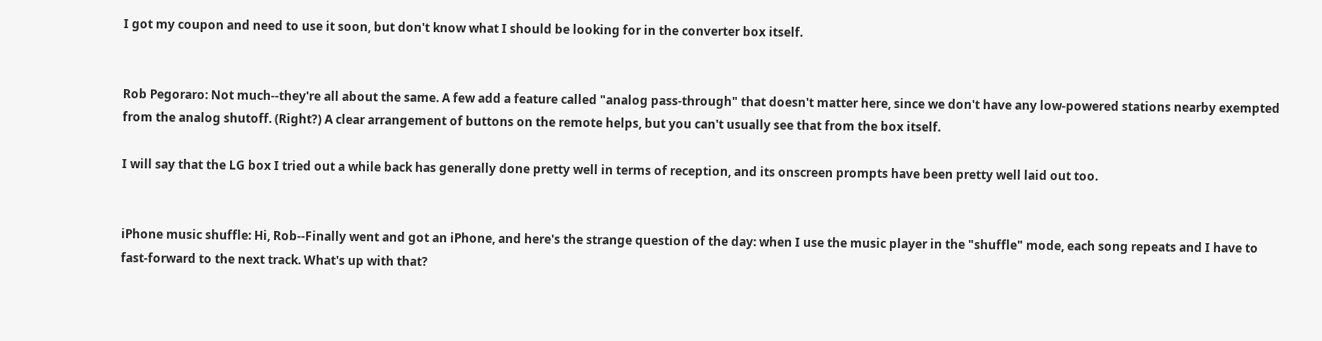I got my coupon and need to use it soon, but don't know what I should be looking for in the converter box itself.


Rob Pegoraro: Not much--they're all about the same. A few add a feature called "analog pass-through" that doesn't matter here, since we don't have any low-powered stations nearby exempted from the analog shutoff. (Right?) A clear arrangement of buttons on the remote helps, but you can't usually see that from the box itself.

I will say that the LG box I tried out a while back has generally done pretty well in terms of reception, and its onscreen prompts have been pretty well laid out too.


iPhone music shuffle: Hi, Rob--Finally went and got an iPhone, and here's the strange question of the day: when I use the music player in the "shuffle" mode, each song repeats and I have to fast-forward to the next track. What's up with that?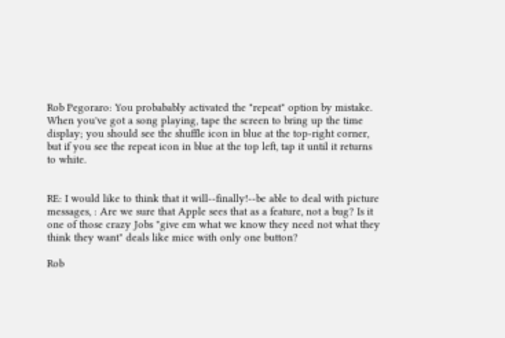Rob Pegoraro: You probabably activated the "repeat" option by mistake. When you've got a song playing, tape the screen to bring up the time display; you should see the shuffle icon in blue at the top-right corner, but if you see the repeat icon in blue at the top left, tap it until it returns to white.


RE: I would like to think that it will--finally!--be able to deal with picture messages, : Are we sure that Apple sees that as a feature, not a bug? Is it one of those crazy Jobs "give em what we know they need not what they think they want" deals like mice with only one button?

Rob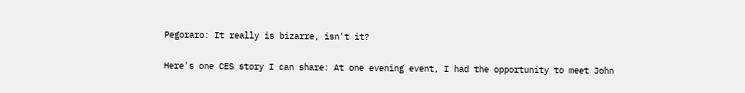Pegoraro: It really is bizarre, isn't it?

Here's one CES story I can share: At one evening event, I had the opportunity to meet John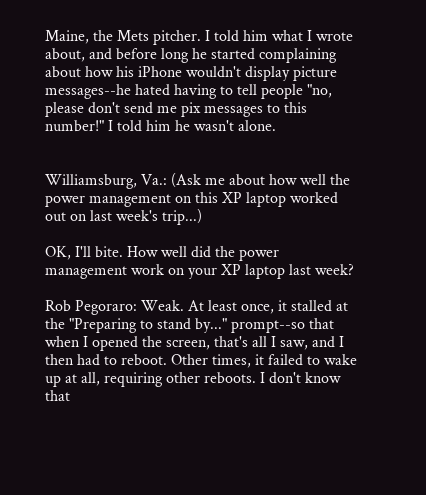Maine, the Mets pitcher. I told him what I wrote about, and before long he started complaining about how his iPhone wouldn't display picture messages--he hated having to tell people "no, please don't send me pix messages to this number!" I told him he wasn't alone.


Williamsburg, Va.: (Ask me about how well the power management on this XP laptop worked out on last week's trip...)

OK, I'll bite. How well did the power management work on your XP laptop last week?

Rob Pegoraro: Weak. At least once, it stalled at the "Preparing to stand by..." prompt--so that when I opened the screen, that's all I saw, and I then had to reboot. Other times, it failed to wake up at all, requiring other reboots. I don't know that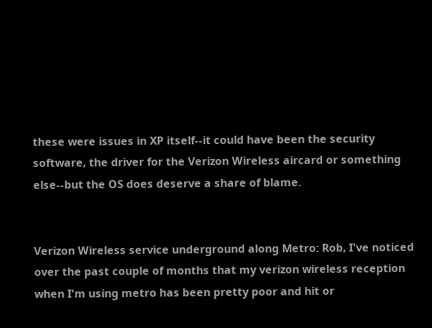these were issues in XP itself--it could have been the security software, the driver for the Verizon Wireless aircard or something else--but the OS does deserve a share of blame.


Verizon Wireless service underground along Metro: Rob, I've noticed over the past couple of months that my verizon wireless reception when I'm using metro has been pretty poor and hit or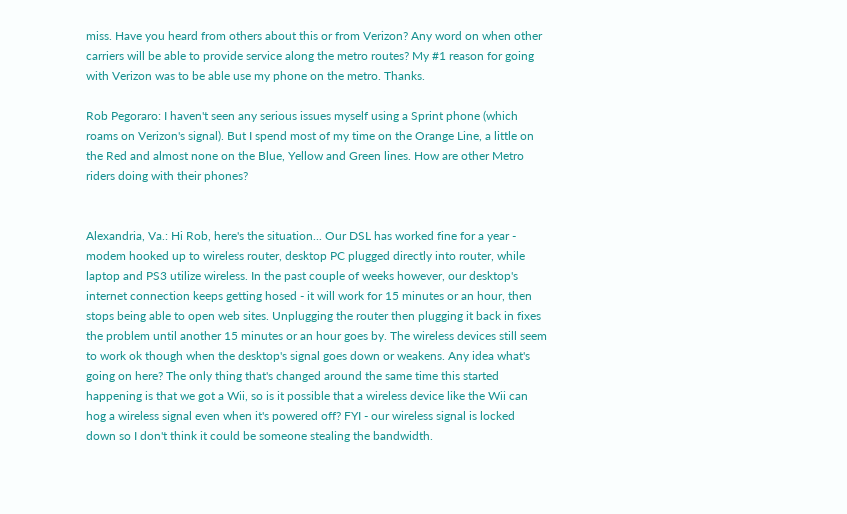miss. Have you heard from others about this or from Verizon? Any word on when other carriers will be able to provide service along the metro routes? My #1 reason for going with Verizon was to be able use my phone on the metro. Thanks.

Rob Pegoraro: I haven't seen any serious issues myself using a Sprint phone (which roams on Verizon's signal). But I spend most of my time on the Orange Line, a little on the Red and almost none on the Blue, Yellow and Green lines. How are other Metro riders doing with their phones?


Alexandria, Va.: Hi Rob, here's the situation... Our DSL has worked fine for a year - modem hooked up to wireless router, desktop PC plugged directly into router, while laptop and PS3 utilize wireless. In the past couple of weeks however, our desktop's internet connection keeps getting hosed - it will work for 15 minutes or an hour, then stops being able to open web sites. Unplugging the router then plugging it back in fixes the problem until another 15 minutes or an hour goes by. The wireless devices still seem to work ok though when the desktop's signal goes down or weakens. Any idea what's going on here? The only thing that's changed around the same time this started happening is that we got a Wii, so is it possible that a wireless device like the Wii can hog a wireless signal even when it's powered off? FYI - our wireless signal is locked down so I don't think it could be someone stealing the bandwidth.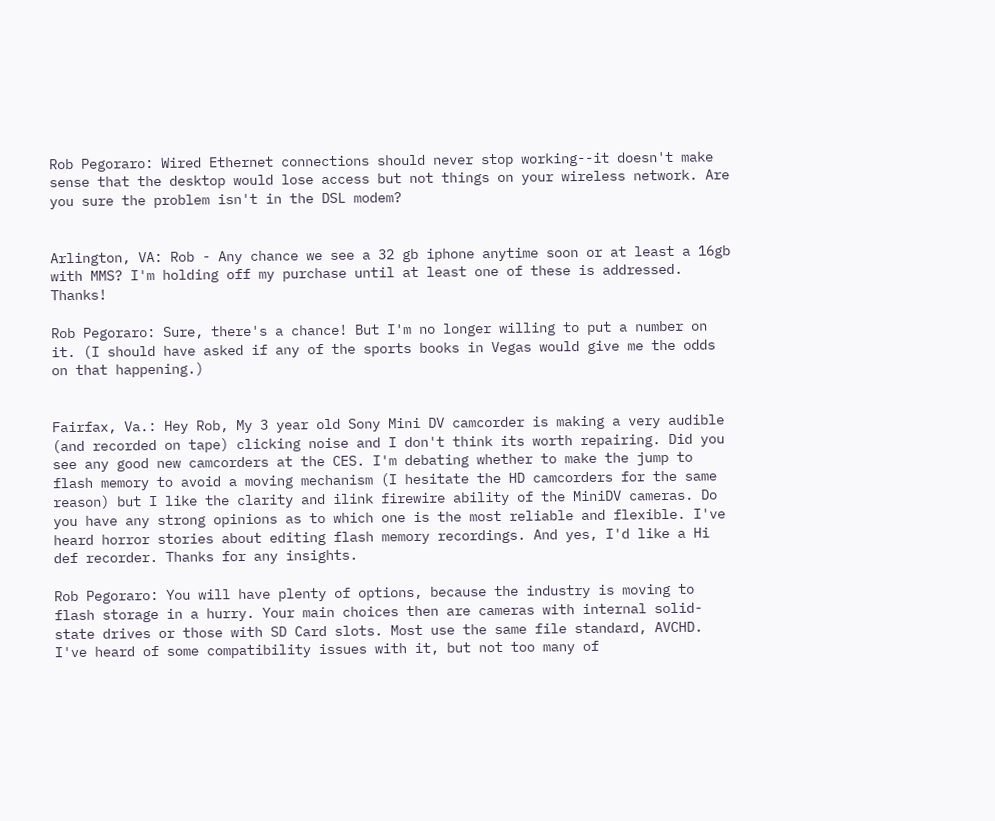Rob Pegoraro: Wired Ethernet connections should never stop working--it doesn't make sense that the desktop would lose access but not things on your wireless network. Are you sure the problem isn't in the DSL modem?


Arlington, VA: Rob - Any chance we see a 32 gb iphone anytime soon or at least a 16gb with MMS? I'm holding off my purchase until at least one of these is addressed. Thanks!

Rob Pegoraro: Sure, there's a chance! But I'm no longer willing to put a number on it. (I should have asked if any of the sports books in Vegas would give me the odds on that happening.)


Fairfax, Va.: Hey Rob, My 3 year old Sony Mini DV camcorder is making a very audible (and recorded on tape) clicking noise and I don't think its worth repairing. Did you see any good new camcorders at the CES. I'm debating whether to make the jump to flash memory to avoid a moving mechanism (I hesitate the HD camcorders for the same reason) but I like the clarity and ilink firewire ability of the MiniDV cameras. Do you have any strong opinions as to which one is the most reliable and flexible. I've heard horror stories about editing flash memory recordings. And yes, I'd like a Hi def recorder. Thanks for any insights.

Rob Pegoraro: You will have plenty of options, because the industry is moving to flash storage in a hurry. Your main choices then are cameras with internal solid-state drives or those with SD Card slots. Most use the same file standard, AVCHD. I've heard of some compatibility issues with it, but not too many of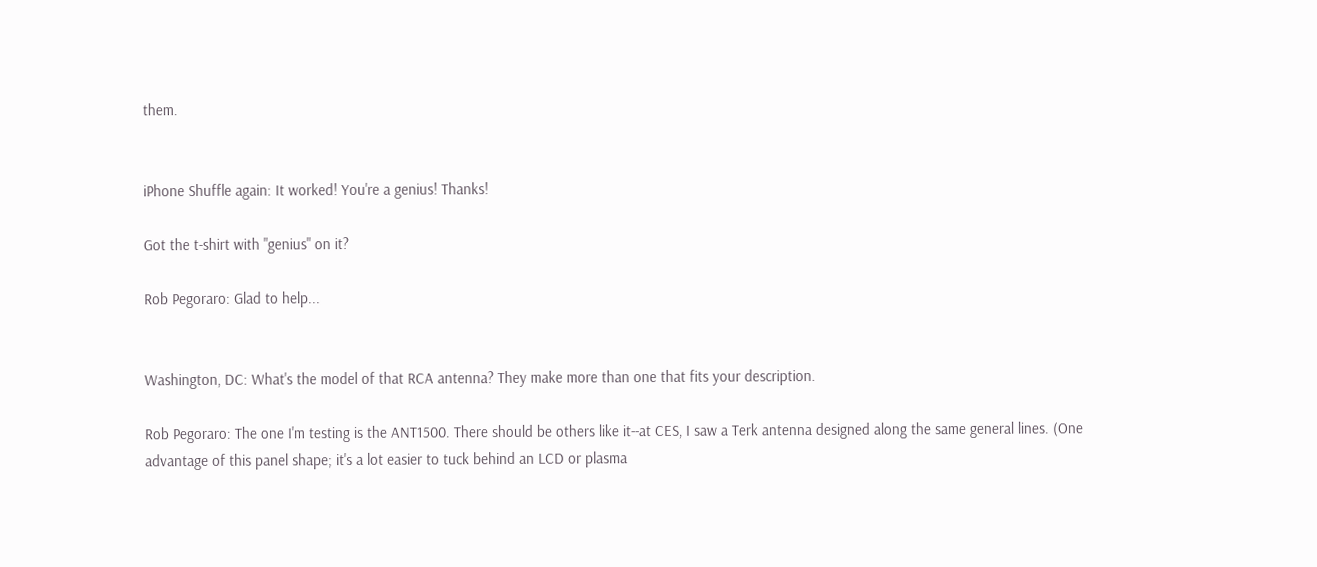them.


iPhone Shuffle again: It worked! You're a genius! Thanks!

Got the t-shirt with "genius" on it?

Rob Pegoraro: Glad to help...


Washington, DC: What's the model of that RCA antenna? They make more than one that fits your description.

Rob Pegoraro: The one I'm testing is the ANT1500. There should be others like it--at CES, I saw a Terk antenna designed along the same general lines. (One advantage of this panel shape; it's a lot easier to tuck behind an LCD or plasma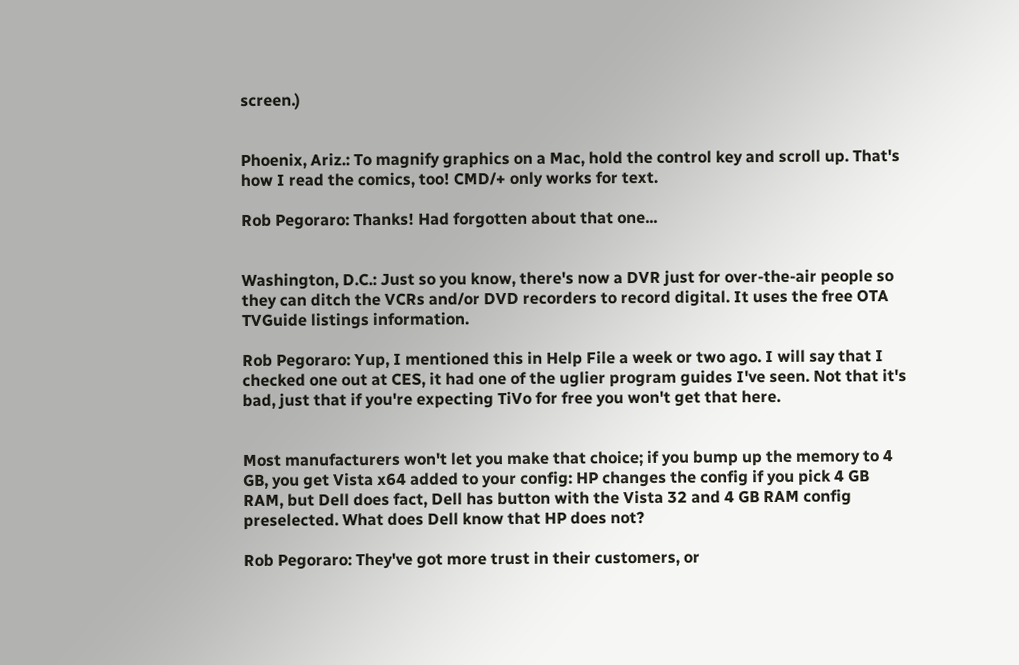screen.)


Phoenix, Ariz.: To magnify graphics on a Mac, hold the control key and scroll up. That's how I read the comics, too! CMD/+ only works for text.

Rob Pegoraro: Thanks! Had forgotten about that one...


Washington, D.C.: Just so you know, there's now a DVR just for over-the-air people so they can ditch the VCRs and/or DVD recorders to record digital. It uses the free OTA TVGuide listings information.

Rob Pegoraro: Yup, I mentioned this in Help File a week or two ago. I will say that I checked one out at CES, it had one of the uglier program guides I've seen. Not that it's bad, just that if you're expecting TiVo for free you won't get that here.


Most manufacturers won't let you make that choice; if you bump up the memory to 4 GB, you get Vista x64 added to your config: HP changes the config if you pick 4 GB RAM, but Dell does fact, Dell has button with the Vista 32 and 4 GB RAM config preselected. What does Dell know that HP does not?

Rob Pegoraro: They've got more trust in their customers, or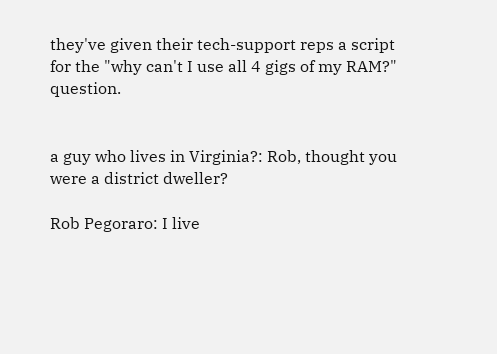they've given their tech-support reps a script for the "why can't I use all 4 gigs of my RAM?" question.


a guy who lives in Virginia?: Rob, thought you were a district dweller?

Rob Pegoraro: I live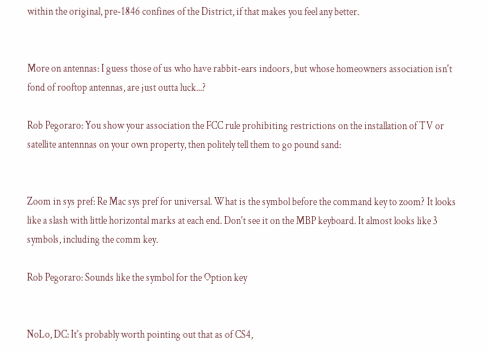within the original, pre-1846 confines of the District, if that makes you feel any better.


More on antennas: I guess those of us who have rabbit-ears indoors, but whose homeowners association isn't fond of rooftop antennas, are just outta luck...?

Rob Pegoraro: You show your association the FCC rule prohibiting restrictions on the installation of TV or satellite antennnas on your own property, then politely tell them to go pound sand:


Zoom in sys pref: Re Mac sys pref for universal. What is the symbol before the command key to zoom? It looks like a slash with little horizontal marks at each end. Don't see it on the MBP keyboard. It almost looks like 3 symbols, including the comm key.

Rob Pegoraro: Sounds like the symbol for the Option key


NoLo, DC: It's probably worth pointing out that as of CS4,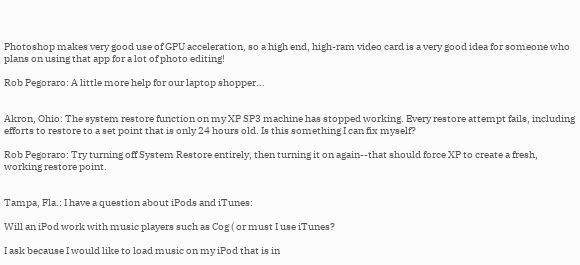Photoshop makes very good use of GPU acceleration, so a high end, high-ram video card is a very good idea for someone who plans on using that app for a lot of photo editing!

Rob Pegoraro: A little more help for our laptop shopper...


Akron, Ohio: The system restore function on my XP SP3 machine has stopped working. Every restore attempt fails, including efforts to restore to a set point that is only 24 hours old. Is this something I can fix myself?

Rob Pegoraro: Try turning off System Restore entirely, then turning it on again--that should force XP to create a fresh, working restore point.


Tampa, Fla.: I have a question about iPods and iTunes:

Will an iPod work with music players such as Cog ( or must I use iTunes?

I ask because I would like to load music on my iPod that is in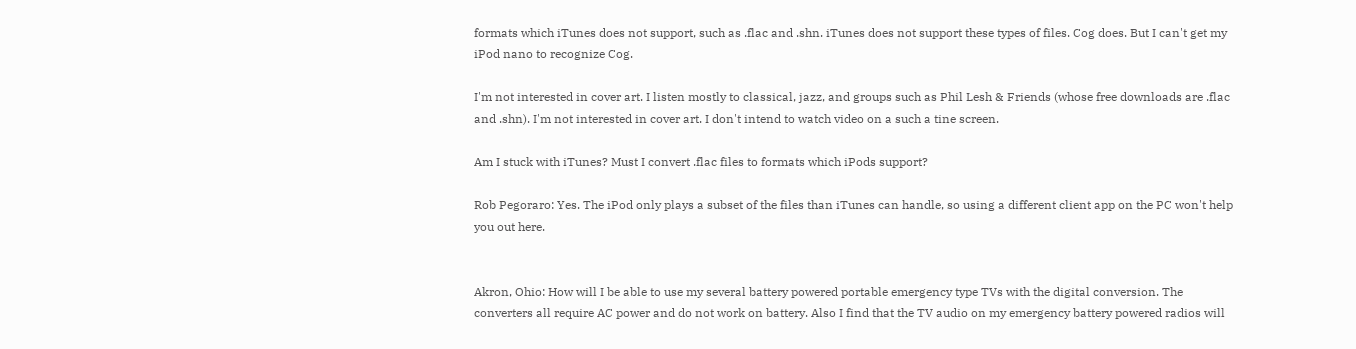formats which iTunes does not support, such as .flac and .shn. iTunes does not support these types of files. Cog does. But I can't get my iPod nano to recognize Cog.

I'm not interested in cover art. I listen mostly to classical, jazz, and groups such as Phil Lesh & Friends (whose free downloads are .flac and .shn). I'm not interested in cover art. I don't intend to watch video on a such a tine screen.

Am I stuck with iTunes? Must I convert .flac files to formats which iPods support?

Rob Pegoraro: Yes. The iPod only plays a subset of the files than iTunes can handle, so using a different client app on the PC won't help you out here.


Akron, Ohio: How will I be able to use my several battery powered portable emergency type TVs with the digital conversion. The converters all require AC power and do not work on battery. Also I find that the TV audio on my emergency battery powered radios will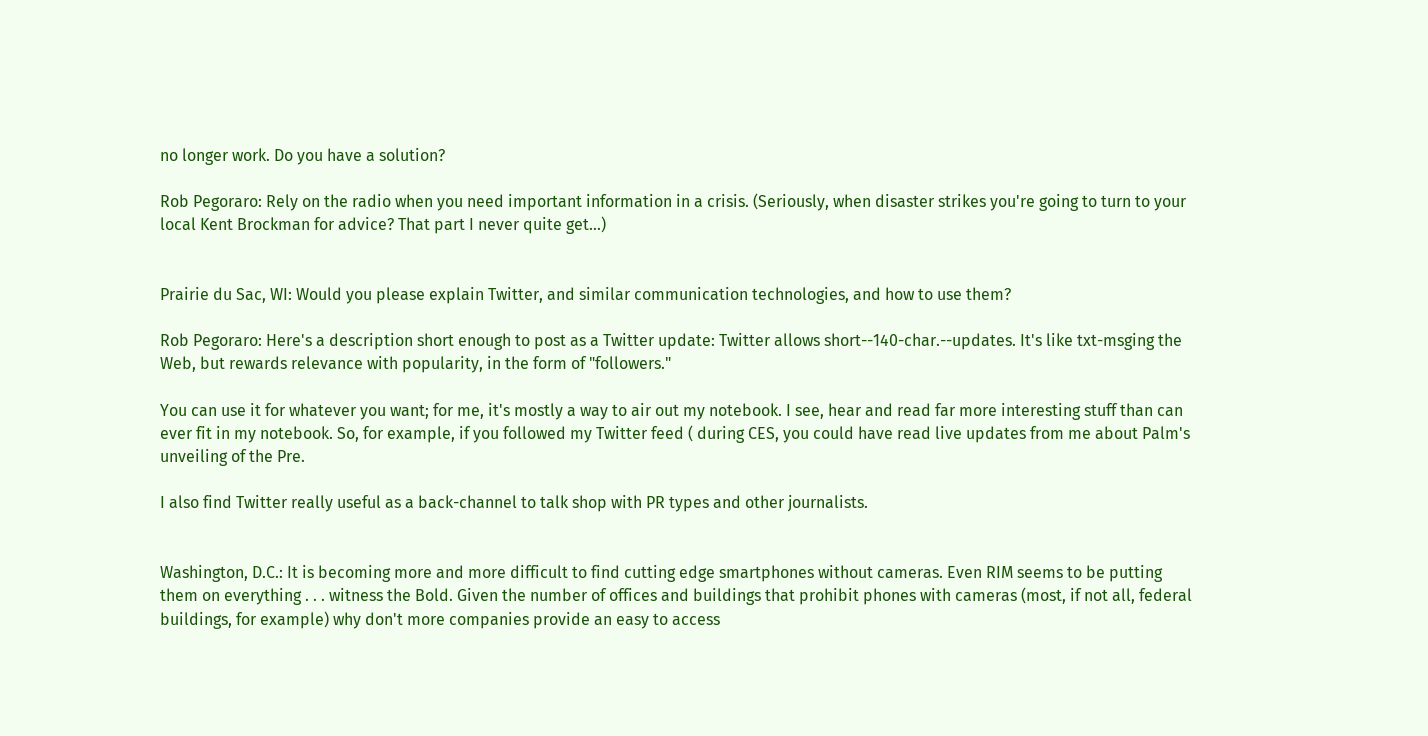no longer work. Do you have a solution?

Rob Pegoraro: Rely on the radio when you need important information in a crisis. (Seriously, when disaster strikes you're going to turn to your local Kent Brockman for advice? That part I never quite get...)


Prairie du Sac, WI: Would you please explain Twitter, and similar communication technologies, and how to use them?

Rob Pegoraro: Here's a description short enough to post as a Twitter update: Twitter allows short--140-char.--updates. It's like txt-msging the Web, but rewards relevance with popularity, in the form of "followers."

You can use it for whatever you want; for me, it's mostly a way to air out my notebook. I see, hear and read far more interesting stuff than can ever fit in my notebook. So, for example, if you followed my Twitter feed ( during CES, you could have read live updates from me about Palm's unveiling of the Pre.

I also find Twitter really useful as a back-channel to talk shop with PR types and other journalists.


Washington, D.C.: It is becoming more and more difficult to find cutting edge smartphones without cameras. Even RIM seems to be putting them on everything . . . witness the Bold. Given the number of offices and buildings that prohibit phones with cameras (most, if not all, federal buildings, for example) why don't more companies provide an easy to access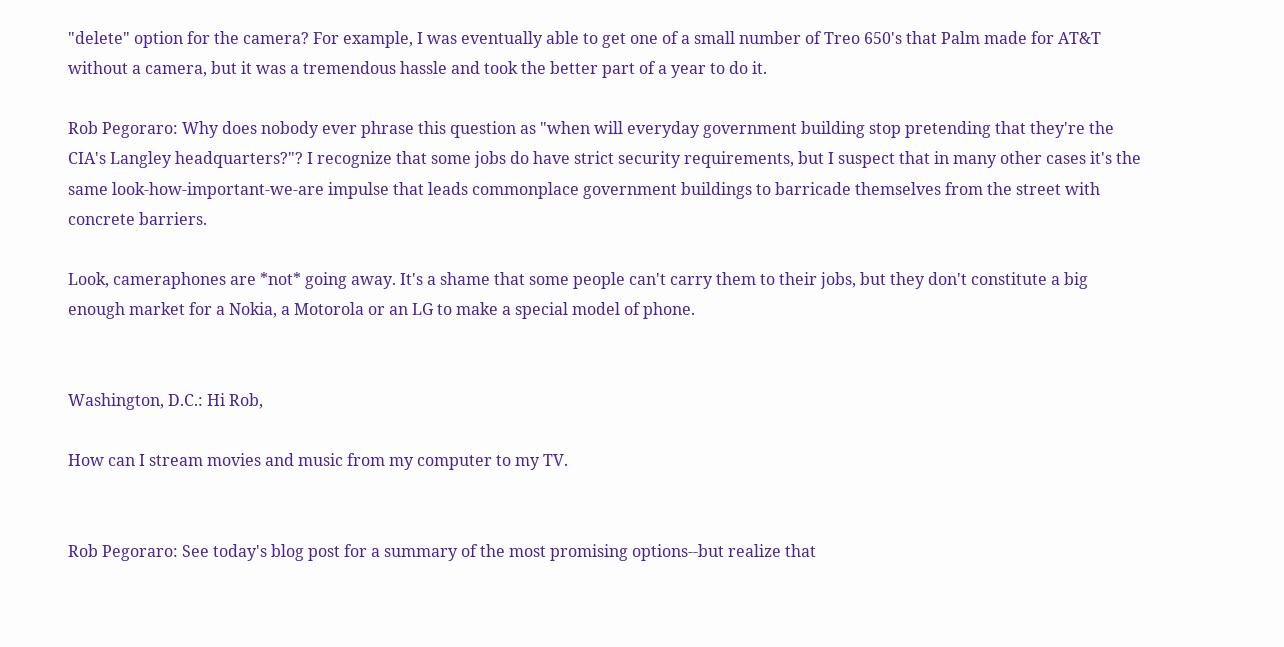"delete" option for the camera? For example, I was eventually able to get one of a small number of Treo 650's that Palm made for AT&T without a camera, but it was a tremendous hassle and took the better part of a year to do it.

Rob Pegoraro: Why does nobody ever phrase this question as "when will everyday government building stop pretending that they're the CIA's Langley headquarters?"? I recognize that some jobs do have strict security requirements, but I suspect that in many other cases it's the same look-how-important-we-are impulse that leads commonplace government buildings to barricade themselves from the street with concrete barriers.

Look, cameraphones are *not* going away. It's a shame that some people can't carry them to their jobs, but they don't constitute a big enough market for a Nokia, a Motorola or an LG to make a special model of phone.


Washington, D.C.: Hi Rob,

How can I stream movies and music from my computer to my TV.


Rob Pegoraro: See today's blog post for a summary of the most promising options--but realize that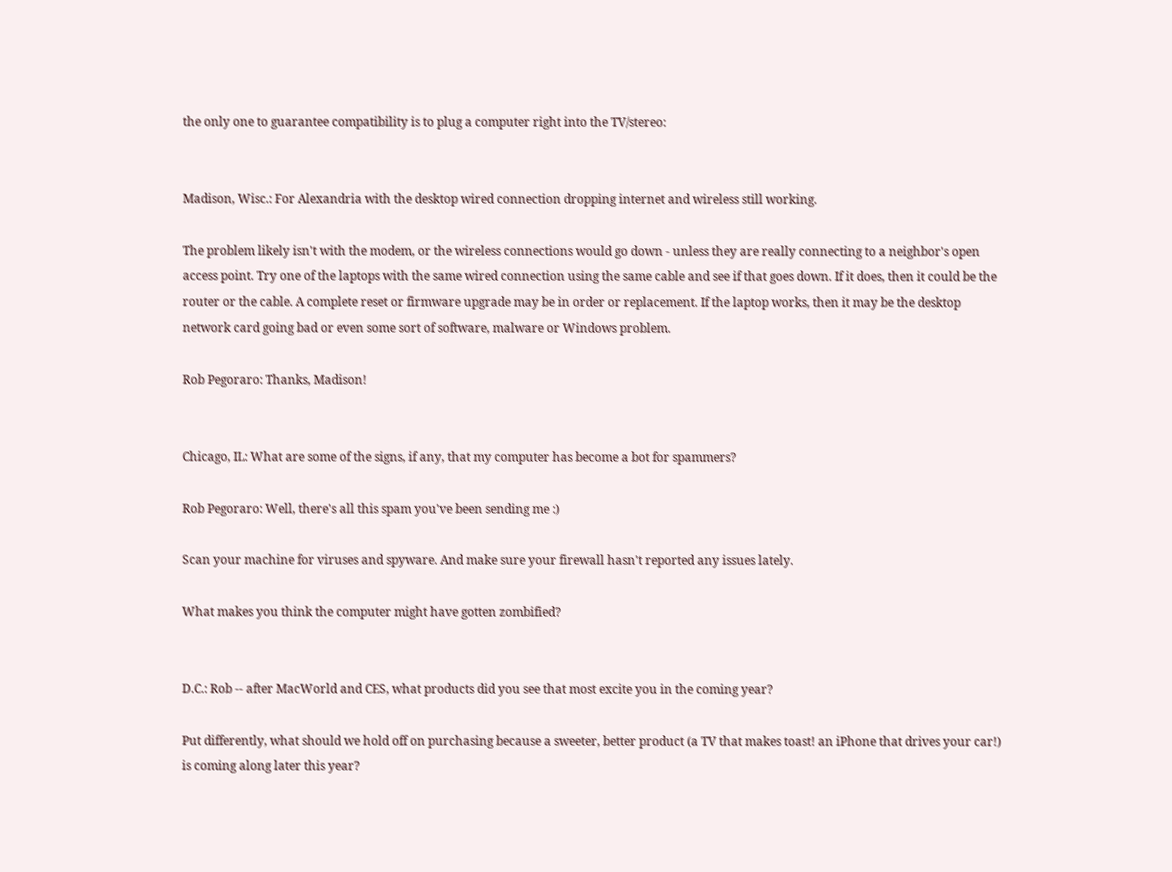the only one to guarantee compatibility is to plug a computer right into the TV/stereo:


Madison, Wisc.: For Alexandria with the desktop wired connection dropping internet and wireless still working.

The problem likely isn't with the modem, or the wireless connections would go down - unless they are really connecting to a neighbor's open access point. Try one of the laptops with the same wired connection using the same cable and see if that goes down. If it does, then it could be the router or the cable. A complete reset or firmware upgrade may be in order or replacement. If the laptop works, then it may be the desktop network card going bad or even some sort of software, malware or Windows problem.

Rob Pegoraro: Thanks, Madison!


Chicago, IL: What are some of the signs, if any, that my computer has become a bot for spammers?

Rob Pegoraro: Well, there's all this spam you've been sending me :)

Scan your machine for viruses and spyware. And make sure your firewall hasn't reported any issues lately.

What makes you think the computer might have gotten zombified?


D.C.: Rob -- after MacWorld and CES, what products did you see that most excite you in the coming year?

Put differently, what should we hold off on purchasing because a sweeter, better product (a TV that makes toast! an iPhone that drives your car!) is coming along later this year?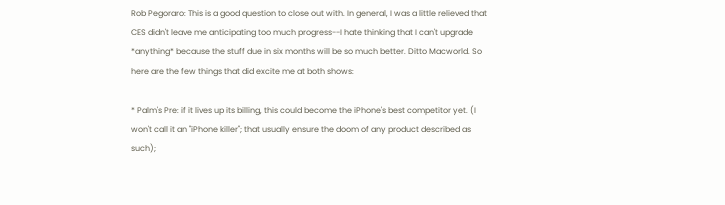Rob Pegoraro: This is a good question to close out with. In general, I was a little relieved that CES didn't leave me anticipating too much progress--I hate thinking that I can't upgrade *anything* because the stuff due in six months will be so much better. Ditto Macworld. So here are the few things that did excite me at both shows:

* Palm's Pre: if it lives up its billing, this could become the iPhone's best competitor yet. (I won't call it an "iPhone killer"; that usually ensure the doom of any product described as such);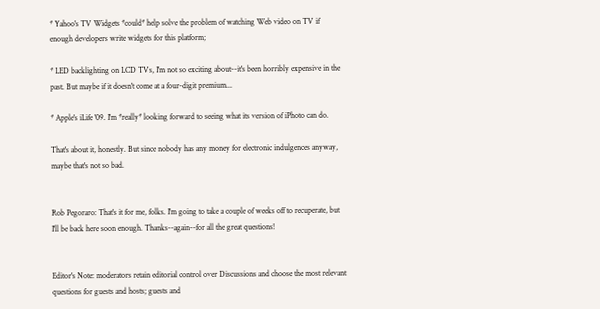* Yahoo's TV Widgets *could* help solve the problem of watching Web video on TV if enough developers write widgets for this platform;

* LED backlighting on LCD TVs, I'm not so exciting about--it's been horribly expensive in the past. But maybe if it doesn't come at a four-digit premium...

* Apple's iLife '09. I'm *really* looking forward to seeing what its version of iPhoto can do.

That's about it, honestly. But since nobody has any money for electronic indulgences anyway, maybe that's not so bad.


Rob Pegoraro: That's it for me, folks. I'm going to take a couple of weeks off to recuperate, but I'll be back here soon enough. Thanks--again--for all the great questions!


Editor's Note: moderators retain editorial control over Discussions and choose the most relevant questions for guests and hosts; guests and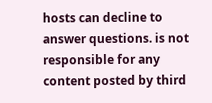hosts can decline to answer questions. is not responsible for any content posted by third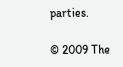parties.

© 2009 The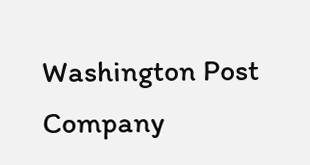Washington Post Company